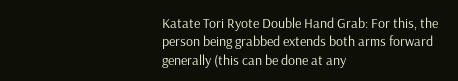Katate Tori Ryote Double Hand Grab: For this, the person being grabbed extends both arms forward generally (this can be done at any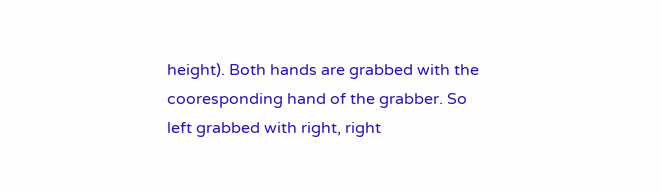height). Both hands are grabbed with the cooresponding hand of the grabber. So left grabbed with right, right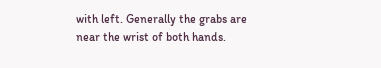with left. Generally the grabs are near the wrist of both hands.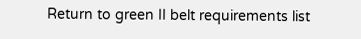Return to green II belt requirements list